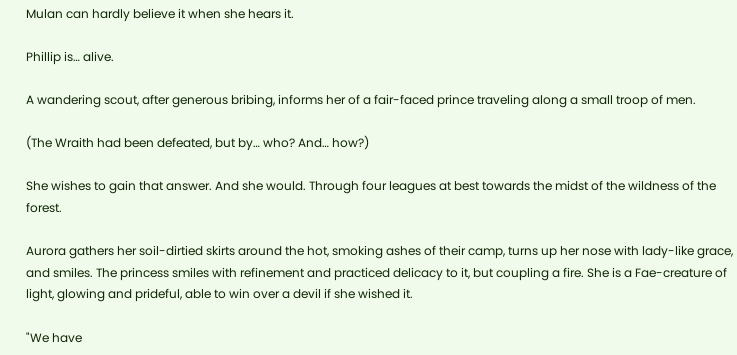Mulan can hardly believe it when she hears it.

Phillip is… alive.

A wandering scout, after generous bribing, informs her of a fair-faced prince traveling along a small troop of men.

(The Wraith had been defeated, but by… who? And… how?)

She wishes to gain that answer. And she would. Through four leagues at best towards the midst of the wildness of the forest.

Aurora gathers her soil-dirtied skirts around the hot, smoking ashes of their camp, turns up her nose with lady-like grace, and smiles. The princess smiles with refinement and practiced delicacy to it, but coupling a fire. She is a Fae-creature of light, glowing and prideful, able to win over a devil if she wished it.

"We have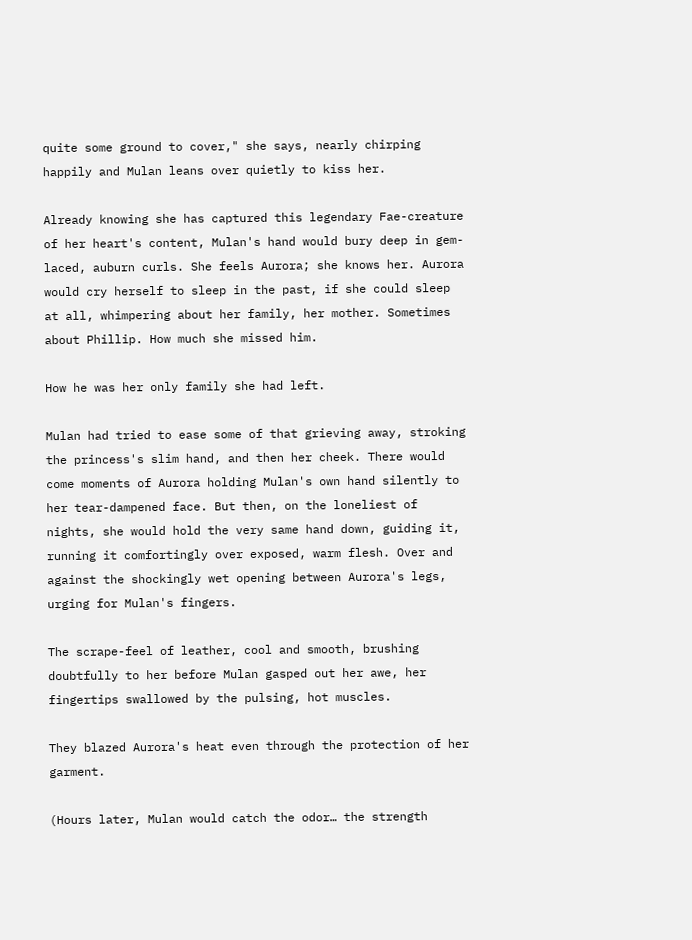quite some ground to cover," she says, nearly chirping happily and Mulan leans over quietly to kiss her.

Already knowing she has captured this legendary Fae-creature of her heart's content, Mulan's hand would bury deep in gem-laced, auburn curls. She feels Aurora; she knows her. Aurora would cry herself to sleep in the past, if she could sleep at all, whimpering about her family, her mother. Sometimes about Phillip. How much she missed him.

How he was her only family she had left.

Mulan had tried to ease some of that grieving away, stroking the princess's slim hand, and then her cheek. There would come moments of Aurora holding Mulan's own hand silently to her tear-dampened face. But then, on the loneliest of nights, she would hold the very same hand down, guiding it, running it comfortingly over exposed, warm flesh. Over and against the shockingly wet opening between Aurora's legs, urging for Mulan's fingers.

The scrape-feel of leather, cool and smooth, brushing doubtfully to her before Mulan gasped out her awe, her fingertips swallowed by the pulsing, hot muscles.

They blazed Aurora's heat even through the protection of her garment.

(Hours later, Mulan would catch the odor… the strength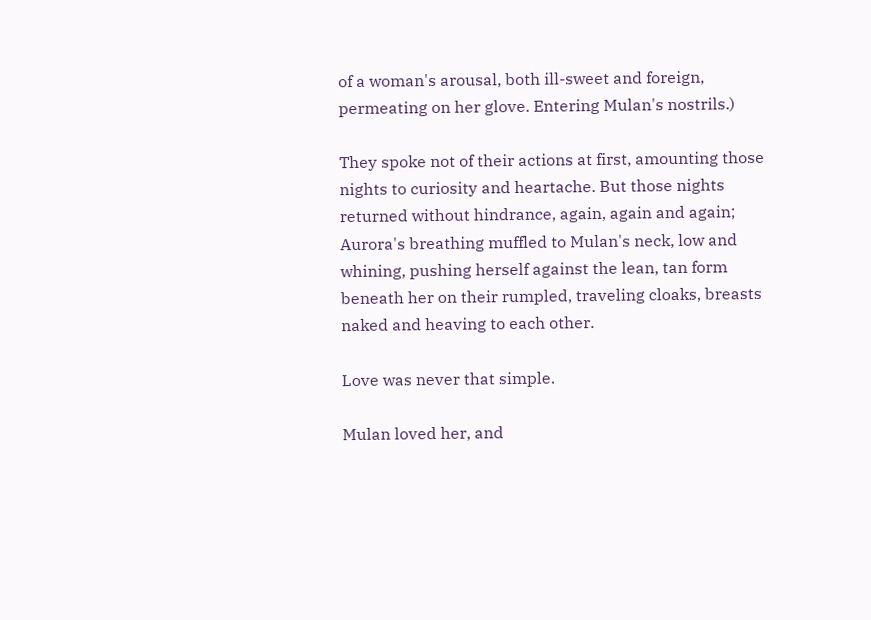of a woman's arousal, both ill-sweet and foreign, permeating on her glove. Entering Mulan's nostrils.)

They spoke not of their actions at first, amounting those nights to curiosity and heartache. But those nights returned without hindrance, again, again and again; Aurora's breathing muffled to Mulan's neck, low and whining, pushing herself against the lean, tan form beneath her on their rumpled, traveling cloaks, breasts naked and heaving to each other.

Love was never that simple.

Mulan loved her, and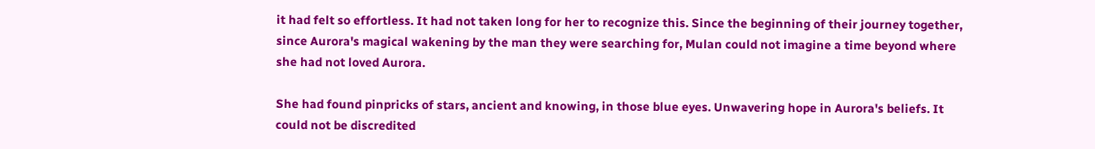it had felt so effortless. It had not taken long for her to recognize this. Since the beginning of their journey together, since Aurora's magical wakening by the man they were searching for, Mulan could not imagine a time beyond where she had not loved Aurora.

She had found pinpricks of stars, ancient and knowing, in those blue eyes. Unwavering hope in Aurora's beliefs. It could not be discredited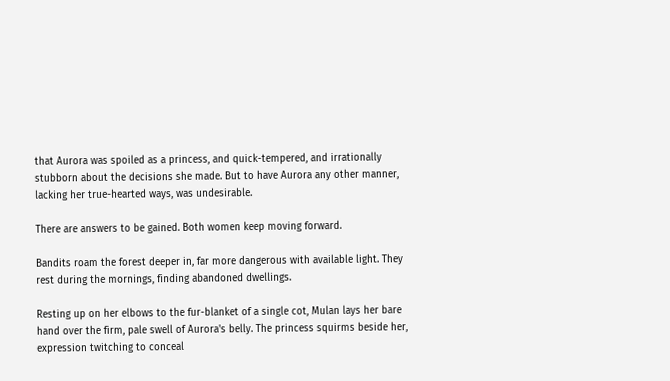that Aurora was spoiled as a princess, and quick-tempered, and irrationally stubborn about the decisions she made. But to have Aurora any other manner, lacking her true-hearted ways, was undesirable.

There are answers to be gained. Both women keep moving forward.

Bandits roam the forest deeper in, far more dangerous with available light. They rest during the mornings, finding abandoned dwellings.

Resting up on her elbows to the fur-blanket of a single cot, Mulan lays her bare hand over the firm, pale swell of Aurora's belly. The princess squirms beside her, expression twitching to conceal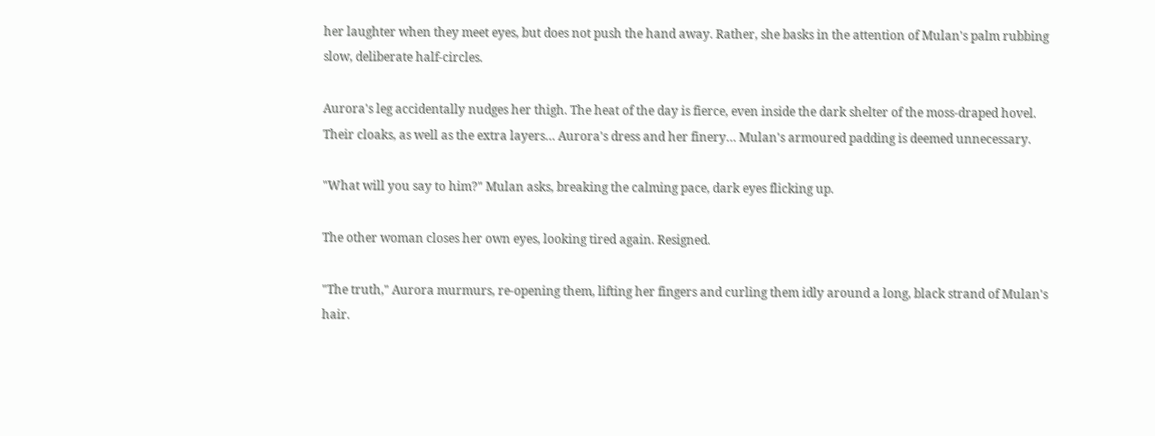her laughter when they meet eyes, but does not push the hand away. Rather, she basks in the attention of Mulan's palm rubbing slow, deliberate half-circles.

Aurora's leg accidentally nudges her thigh. The heat of the day is fierce, even inside the dark shelter of the moss-draped hovel. Their cloaks, as well as the extra layers… Aurora's dress and her finery… Mulan's armoured padding is deemed unnecessary.

"What will you say to him?" Mulan asks, breaking the calming pace, dark eyes flicking up.

The other woman closes her own eyes, looking tired again. Resigned.

"The truth," Aurora murmurs, re-opening them, lifting her fingers and curling them idly around a long, black strand of Mulan's hair.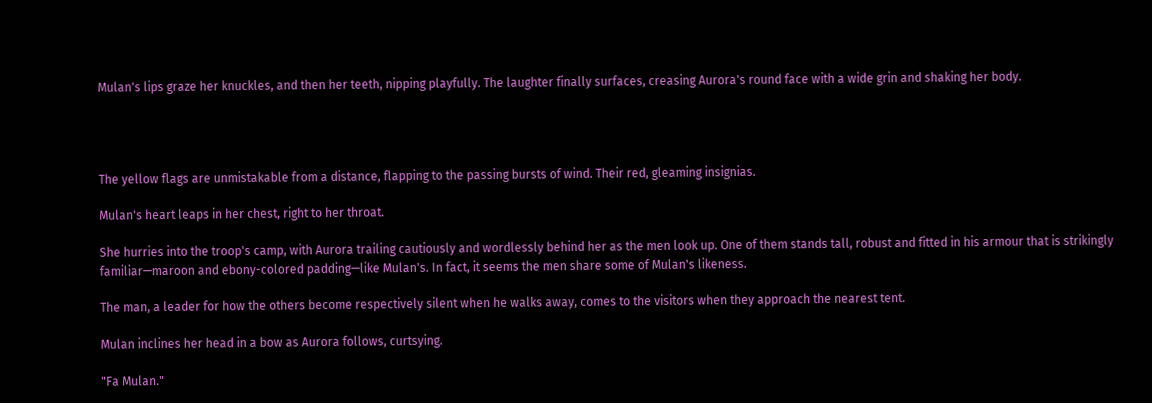Mulan's lips graze her knuckles, and then her teeth, nipping playfully. The laughter finally surfaces, creasing Aurora's round face with a wide grin and shaking her body.




The yellow flags are unmistakable from a distance, flapping to the passing bursts of wind. Their red, gleaming insignias.

Mulan's heart leaps in her chest, right to her throat.

She hurries into the troop's camp, with Aurora trailing cautiously and wordlessly behind her as the men look up. One of them stands tall, robust and fitted in his armour that is strikingly familiar—maroon and ebony-colored padding—like Mulan's. In fact, it seems the men share some of Mulan's likeness.

The man, a leader for how the others become respectively silent when he walks away, comes to the visitors when they approach the nearest tent.

Mulan inclines her head in a bow as Aurora follows, curtsying.

"Fa Mulan."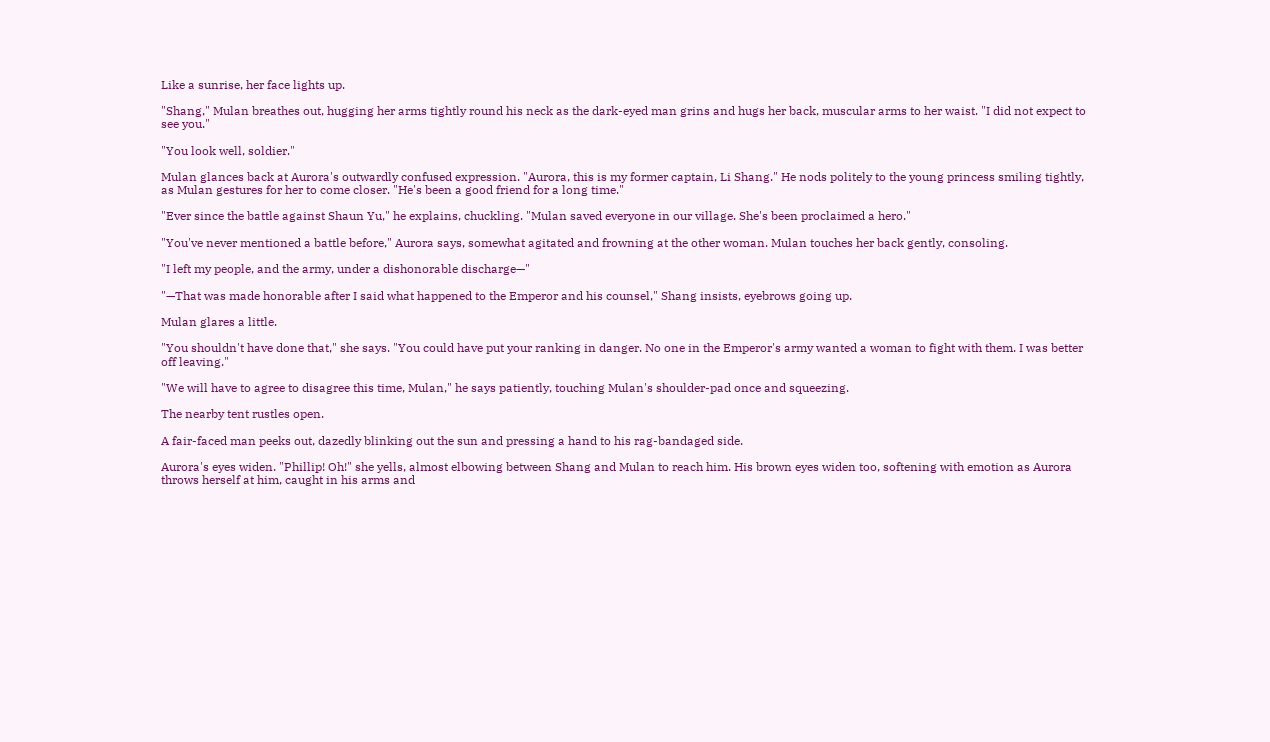Like a sunrise, her face lights up.

"Shang," Mulan breathes out, hugging her arms tightly round his neck as the dark-eyed man grins and hugs her back, muscular arms to her waist. "I did not expect to see you."

"You look well, soldier."

Mulan glances back at Aurora's outwardly confused expression. "Aurora, this is my former captain, Li Shang." He nods politely to the young princess smiling tightly, as Mulan gestures for her to come closer. "He's been a good friend for a long time."

"Ever since the battle against Shaun Yu," he explains, chuckling. "Mulan saved everyone in our village. She's been proclaimed a hero."

"You've never mentioned a battle before," Aurora says, somewhat agitated and frowning at the other woman. Mulan touches her back gently, consoling.

"I left my people, and the army, under a dishonorable discharge—"

"—That was made honorable after I said what happened to the Emperor and his counsel," Shang insists, eyebrows going up.

Mulan glares a little.

"You shouldn't have done that," she says. "You could have put your ranking in danger. No one in the Emperor's army wanted a woman to fight with them. I was better off leaving."

"We will have to agree to disagree this time, Mulan," he says patiently, touching Mulan's shoulder-pad once and squeezing.

The nearby tent rustles open.

A fair-faced man peeks out, dazedly blinking out the sun and pressing a hand to his rag-bandaged side.

Aurora's eyes widen. "Phillip! Oh!" she yells, almost elbowing between Shang and Mulan to reach him. His brown eyes widen too, softening with emotion as Aurora throws herself at him, caught in his arms and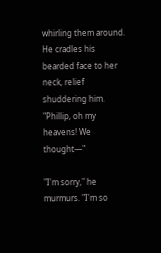whirling them around. He cradles his bearded face to her neck, relief shuddering him. "Phillip, oh my heavens! We thought—"

"I'm sorry," he murmurs. "I'm so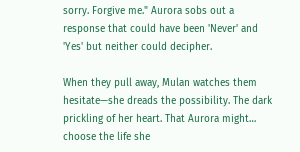sorry. Forgive me." Aurora sobs out a response that could have been 'Never' and 'Yes' but neither could decipher.

When they pull away, Mulan watches them hesitate—she dreads the possibility. The dark prickling of her heart. That Aurora might… choose the life she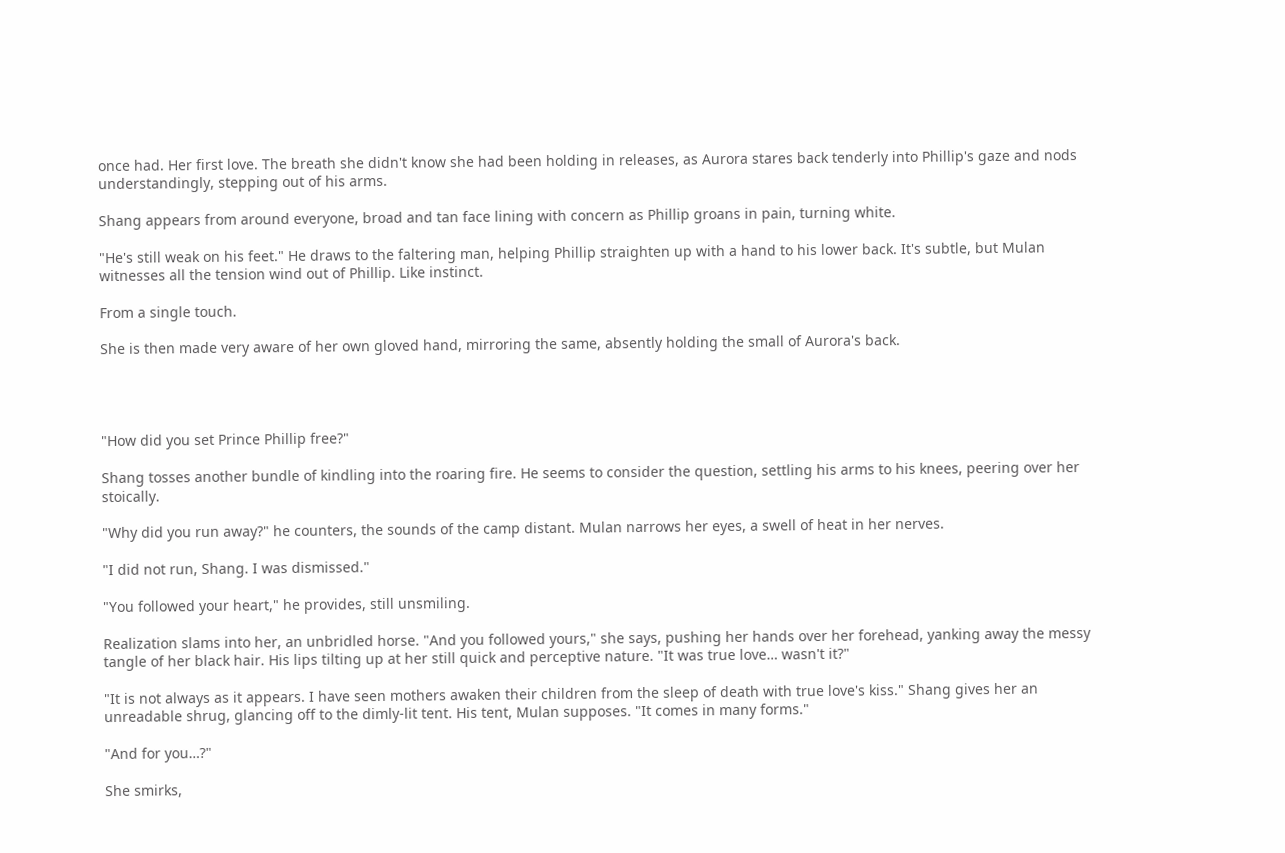once had. Her first love. The breath she didn't know she had been holding in releases, as Aurora stares back tenderly into Phillip's gaze and nods understandingly, stepping out of his arms.

Shang appears from around everyone, broad and tan face lining with concern as Phillip groans in pain, turning white.

"He's still weak on his feet." He draws to the faltering man, helping Phillip straighten up with a hand to his lower back. It's subtle, but Mulan witnesses all the tension wind out of Phillip. Like instinct.

From a single touch.

She is then made very aware of her own gloved hand, mirroring the same, absently holding the small of Aurora's back.




"How did you set Prince Phillip free?"

Shang tosses another bundle of kindling into the roaring fire. He seems to consider the question, settling his arms to his knees, peering over her stoically.

"Why did you run away?" he counters, the sounds of the camp distant. Mulan narrows her eyes, a swell of heat in her nerves.

"I did not run, Shang. I was dismissed."

"You followed your heart," he provides, still unsmiling.

Realization slams into her, an unbridled horse. "And you followed yours," she says, pushing her hands over her forehead, yanking away the messy tangle of her black hair. His lips tilting up at her still quick and perceptive nature. "It was true love… wasn't it?"

"It is not always as it appears. I have seen mothers awaken their children from the sleep of death with true love's kiss." Shang gives her an unreadable shrug, glancing off to the dimly-lit tent. His tent, Mulan supposes. "It comes in many forms."

"And for you…?"

She smirks,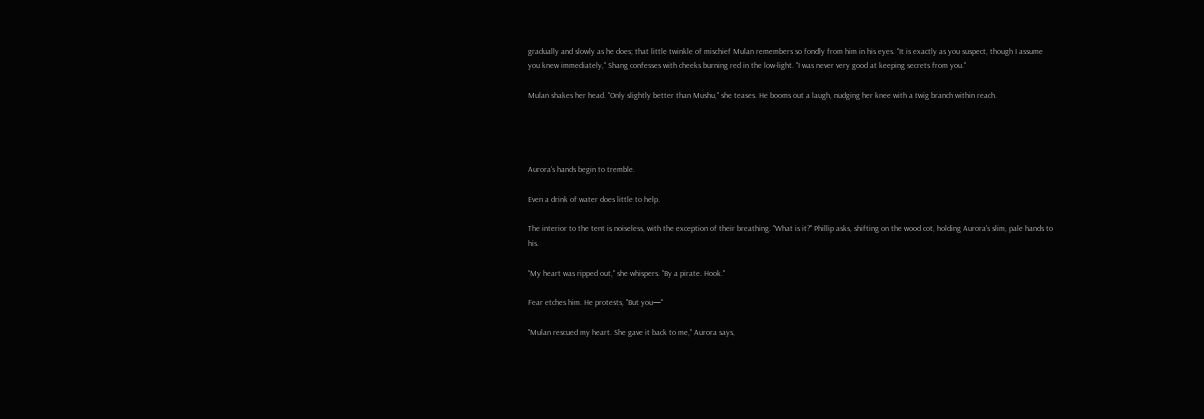gradually and slowly as he does; that little twinkle of mischief Mulan remembers so fondly from him in his eyes. "It is exactly as you suspect, though I assume you knew immediately," Shang confesses with cheeks burning red in the low-light. "I was never very good at keeping secrets from you."

Mulan shakes her head. "Only slightly better than Mushu," she teases. He booms out a laugh, nudging her knee with a twig branch within reach.




Aurora's hands begin to tremble.

Even a drink of water does little to help.

The interior to the tent is noiseless, with the exception of their breathing. "What is it?" Phillip asks, shifting on the wood cot, holding Aurora's slim, pale hands to his.

"My heart was ripped out," she whispers. "By a pirate. Hook."

Fear etches him. He protests, "But you—"

"Mulan rescued my heart. She gave it back to me," Aurora says,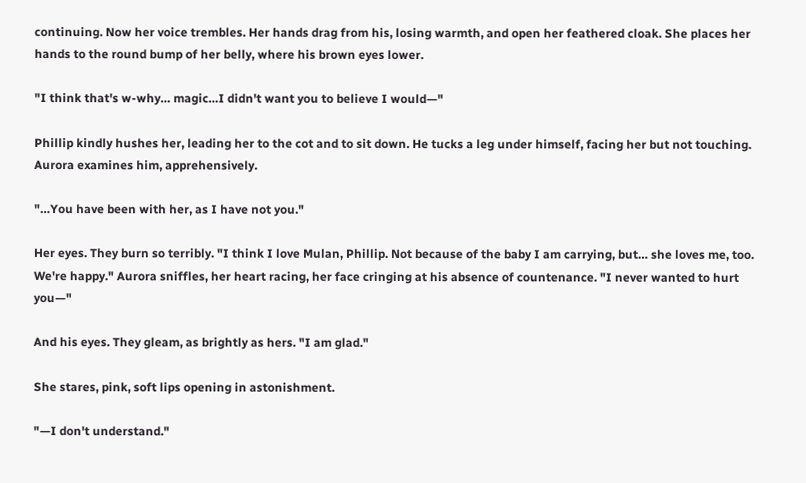continuing. Now her voice trembles. Her hands drag from his, losing warmth, and open her feathered cloak. She places her hands to the round bump of her belly, where his brown eyes lower.

"I think that's w-why… magic…I didn't want you to believe I would—"

Phillip kindly hushes her, leading her to the cot and to sit down. He tucks a leg under himself, facing her but not touching. Aurora examines him, apprehensively.

"…You have been with her, as I have not you."

Her eyes. They burn so terribly. "I think I love Mulan, Phillip. Not because of the baby I am carrying, but… she loves me, too. We're happy." Aurora sniffles, her heart racing, her face cringing at his absence of countenance. "I never wanted to hurt you—"

And his eyes. They gleam, as brightly as hers. "I am glad."

She stares, pink, soft lips opening in astonishment.

"—I don't understand."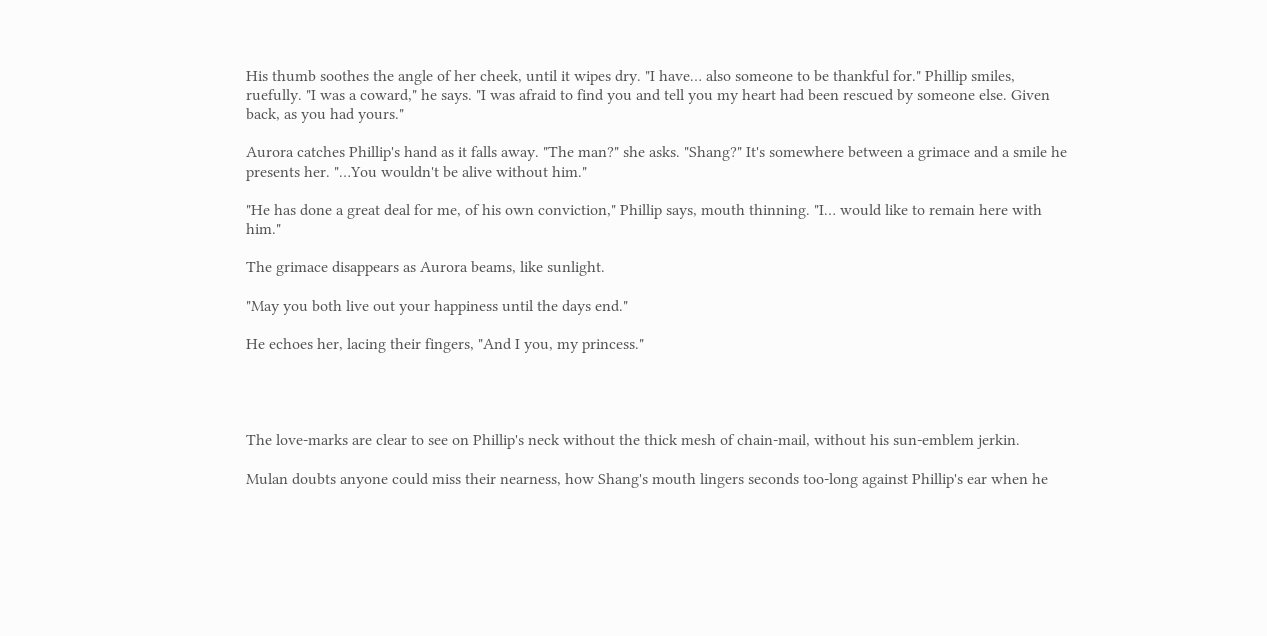His thumb soothes the angle of her cheek, until it wipes dry. "I have… also someone to be thankful for." Phillip smiles, ruefully. "I was a coward," he says. "I was afraid to find you and tell you my heart had been rescued by someone else. Given back, as you had yours."

Aurora catches Phillip's hand as it falls away. "The man?" she asks. "Shang?" It's somewhere between a grimace and a smile he presents her. "…You wouldn't be alive without him."

"He has done a great deal for me, of his own conviction," Phillip says, mouth thinning. "I… would like to remain here with him."

The grimace disappears as Aurora beams, like sunlight.

"May you both live out your happiness until the days end."

He echoes her, lacing their fingers, "And I you, my princess."




The love-marks are clear to see on Phillip's neck without the thick mesh of chain-mail, without his sun-emblem jerkin.

Mulan doubts anyone could miss their nearness, how Shang's mouth lingers seconds too-long against Phillip's ear when he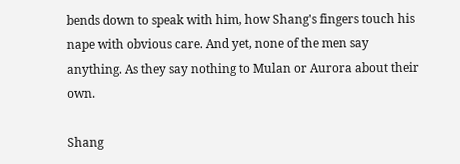bends down to speak with him, how Shang's fingers touch his nape with obvious care. And yet, none of the men say anything. As they say nothing to Mulan or Aurora about their own.

Shang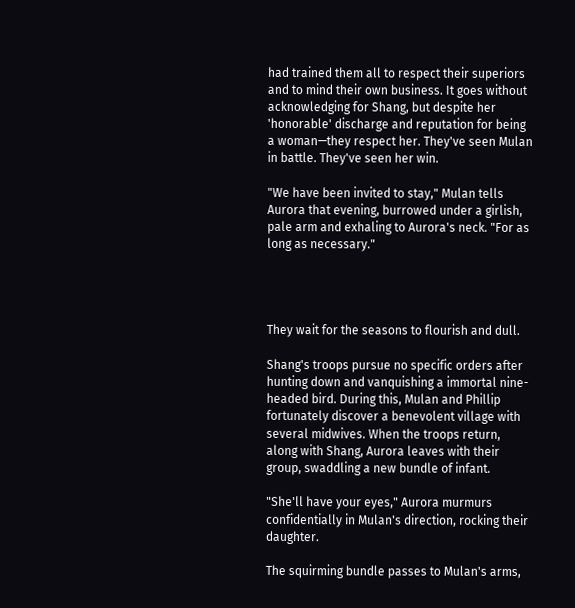had trained them all to respect their superiors and to mind their own business. It goes without acknowledging for Shang, but despite her 'honorable' discharge and reputation for being a woman—they respect her. They've seen Mulan in battle. They've seen her win.

"We have been invited to stay," Mulan tells Aurora that evening, burrowed under a girlish, pale arm and exhaling to Aurora's neck. "For as long as necessary."




They wait for the seasons to flourish and dull.

Shang's troops pursue no specific orders after hunting down and vanquishing a immortal nine-headed bird. During this, Mulan and Phillip fortunately discover a benevolent village with several midwives. When the troops return, along with Shang, Aurora leaves with their group, swaddling a new bundle of infant.

"She'll have your eyes," Aurora murmurs confidentially in Mulan's direction, rocking their daughter.

The squirming bundle passes to Mulan's arms,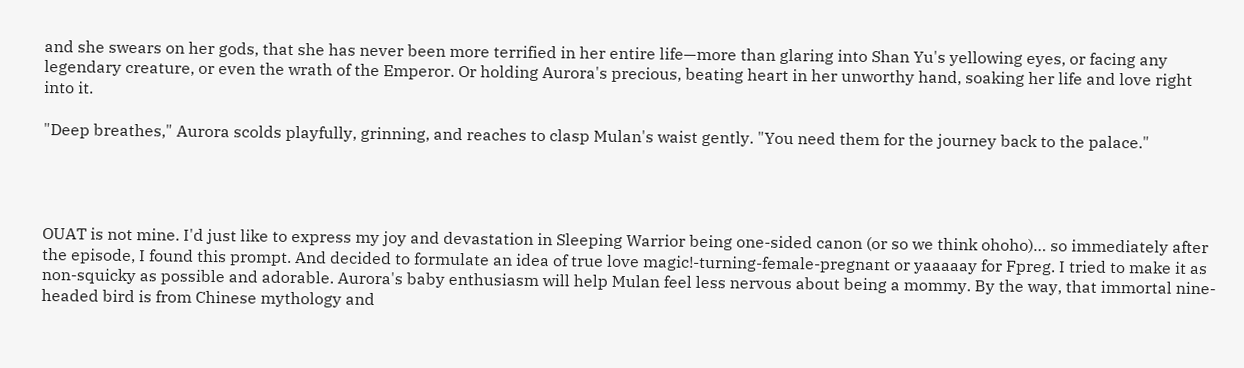and she swears on her gods, that she has never been more terrified in her entire life—more than glaring into Shan Yu's yellowing eyes, or facing any legendary creature, or even the wrath of the Emperor. Or holding Aurora's precious, beating heart in her unworthy hand, soaking her life and love right into it.

"Deep breathes," Aurora scolds playfully, grinning, and reaches to clasp Mulan's waist gently. "You need them for the journey back to the palace."




OUAT is not mine. I'd just like to express my joy and devastation in Sleeping Warrior being one-sided canon (or so we think ohoho)… so immediately after the episode, I found this prompt. And decided to formulate an idea of true love magic!-turning-female-pregnant or yaaaaay for Fpreg. I tried to make it as non-squicky as possible and adorable. Aurora's baby enthusiasm will help Mulan feel less nervous about being a mommy. By the way, that immortal nine-headed bird is from Chinese mythology and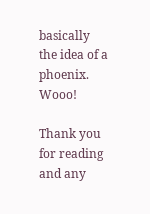basically the idea of a phoenix. Wooo!

Thank you for reading and any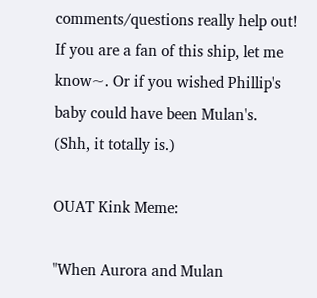comments/questions really help out! If you are a fan of this ship, let me know~. Or if you wished Phillip's baby could have been Mulan's. (Shh, it totally is.)

OUAT Kink Meme:

"When Aurora and Mulan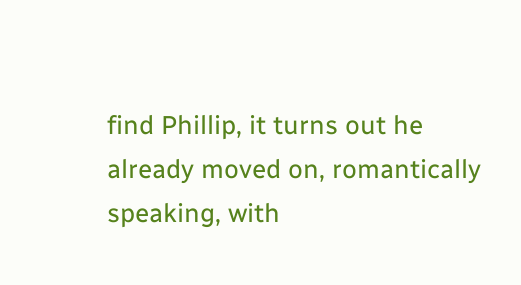find Phillip, it turns out he already moved on, romantically speaking, with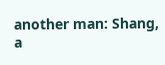another man: Shang, a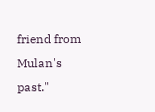friend from Mulan's past."